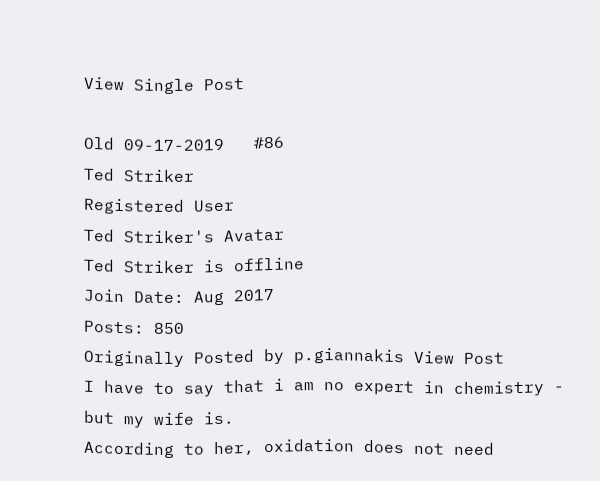View Single Post

Old 09-17-2019   #86
Ted Striker
Registered User
Ted Striker's Avatar
Ted Striker is offline
Join Date: Aug 2017
Posts: 850
Originally Posted by p.giannakis View Post
I have to say that i am no expert in chemistry - but my wife is.
According to her, oxidation does not need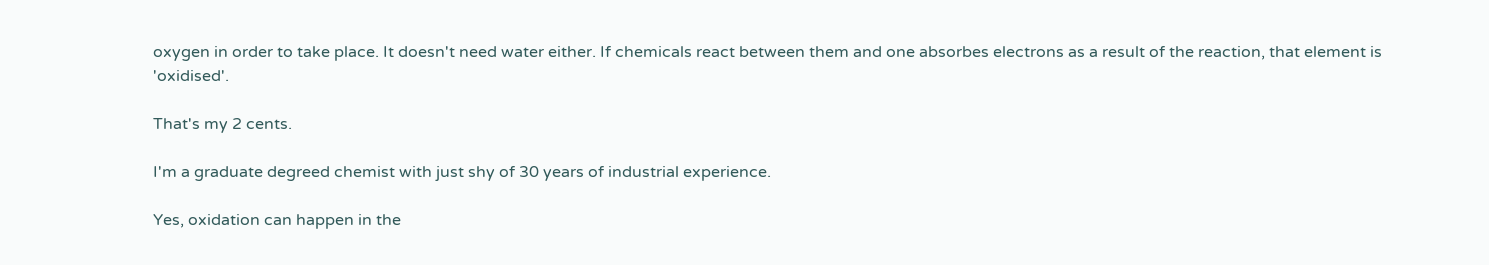oxygen in order to take place. It doesn't need water either. If chemicals react between them and one absorbes electrons as a result of the reaction, that element is 'oxidised'.

That's my 2 cents.

I'm a graduate degreed chemist with just shy of 30 years of industrial experience.

Yes, oxidation can happen in the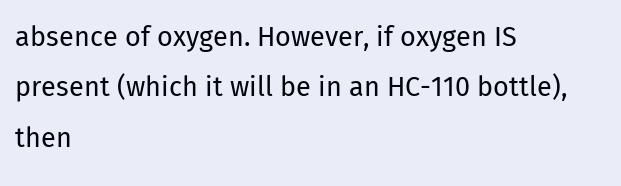absence of oxygen. However, if oxygen IS present (which it will be in an HC-110 bottle), then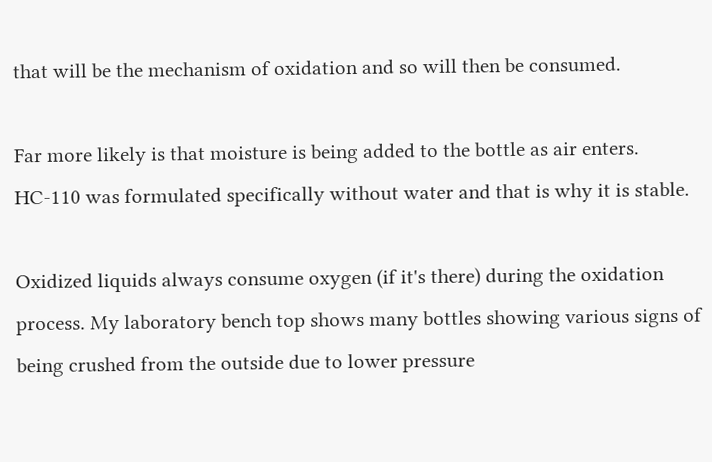that will be the mechanism of oxidation and so will then be consumed.

Far more likely is that moisture is being added to the bottle as air enters. HC-110 was formulated specifically without water and that is why it is stable.

Oxidized liquids always consume oxygen (if it's there) during the oxidation process. My laboratory bench top shows many bottles showing various signs of being crushed from the outside due to lower pressure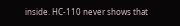inside. HC-110 never shows that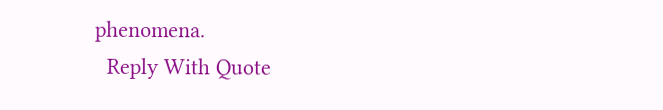phenomena.
  Reply With Quote